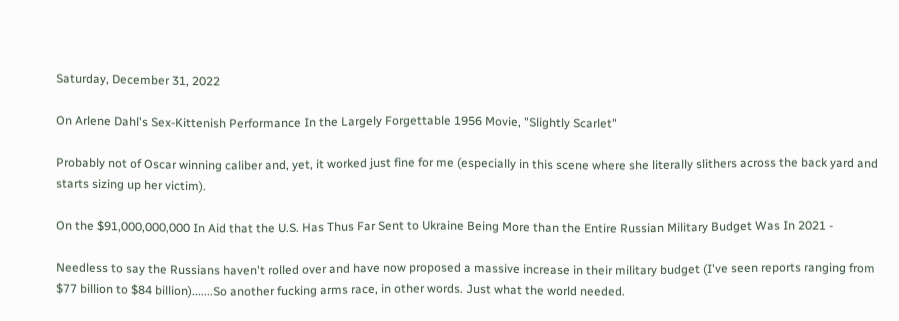Saturday, December 31, 2022

On Arlene Dahl's Sex-Kittenish Performance In the Largely Forgettable 1956 Movie, "Slightly Scarlet"

Probably not of Oscar winning caliber and, yet, it worked just fine for me (especially in this scene where she literally slithers across the back yard and starts sizing up her victim).

On the $91,000,000,000 In Aid that the U.S. Has Thus Far Sent to Ukraine Being More than the Entire Russian Military Budget Was In 2021 -

Needless to say the Russians haven't rolled over and have now proposed a massive increase in their military budget (I've seen reports ranging from $77 billion to $84 billion).......So another fucking arms race, in other words. Just what the world needed.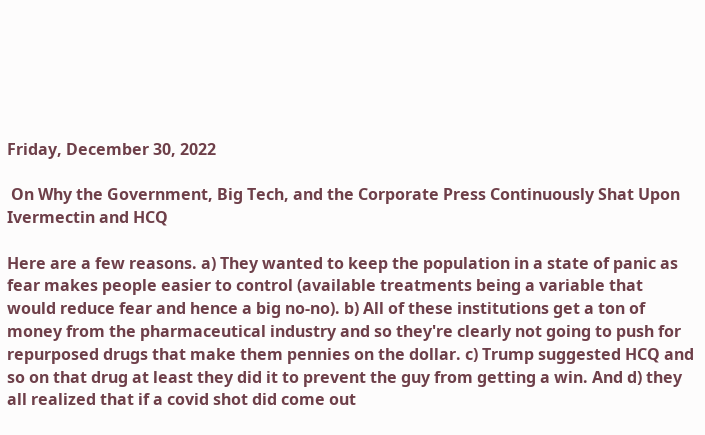Friday, December 30, 2022

 On Why the Government, Big Tech, and the Corporate Press Continuously Shat Upon Ivermectin and HCQ

Here are a few reasons. a) They wanted to keep the population in a state of panic as fear makes people easier to control (available treatments being a variable that would reduce fear and hence a big no-no). b) All of these institutions get a ton of money from the pharmaceutical industry and so they're clearly not going to push for repurposed drugs that make them pennies on the dollar. c) Trump suggested HCQ and so on that drug at least they did it to prevent the guy from getting a win. And d) they all realized that if a covid shot did come out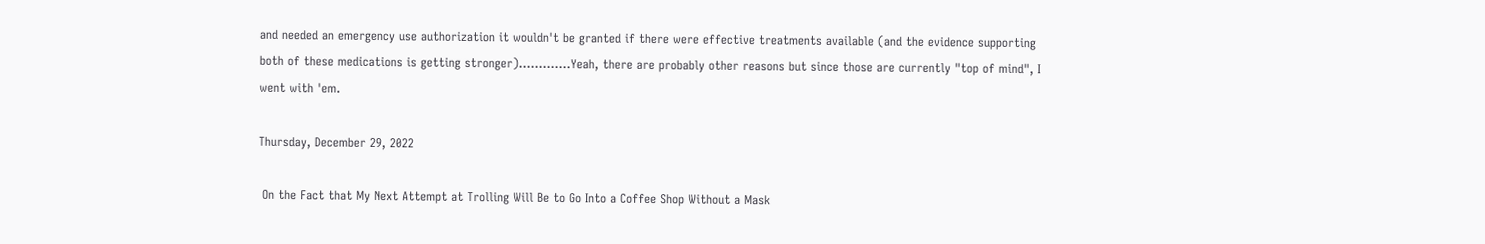and needed an emergency use authorization it wouldn't be granted if there were effective treatments available (and the evidence supporting both of these medications is getting stronger).............Yeah, there are probably other reasons but since those are currently "top of mind", I went with 'em.

Thursday, December 29, 2022

 On the Fact that My Next Attempt at Trolling Will Be to Go Into a Coffee Shop Without a Mask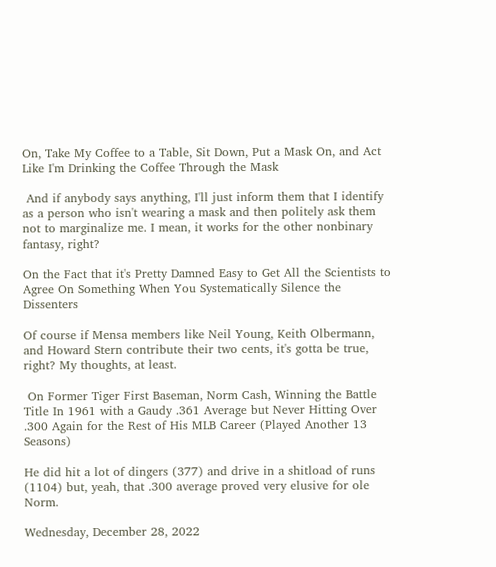On, Take My Coffee to a Table, Sit Down, Put a Mask On, and Act Like I'm Drinking the Coffee Through the Mask

 And if anybody says anything, I'll just inform them that I identify as a person who isn't wearing a mask and then politely ask them not to marginalize me. I mean, it works for the other nonbinary fantasy, right?

On the Fact that it's Pretty Damned Easy to Get All the Scientists to Agree On Something When You Systematically Silence the Dissenters

Of course if Mensa members like Neil Young, Keith Olbermann, and Howard Stern contribute their two cents, it's gotta be true, right? My thoughts, at least.

 On Former Tiger First Baseman, Norm Cash, Winning the Battle Title In 1961 with a Gaudy .361 Average but Never Hitting Over .300 Again for the Rest of His MLB Career (Played Another 13 Seasons)

He did hit a lot of dingers (377) and drive in a shitload of runs (1104) but, yeah, that .300 average proved very elusive for ole Norm.

Wednesday, December 28, 2022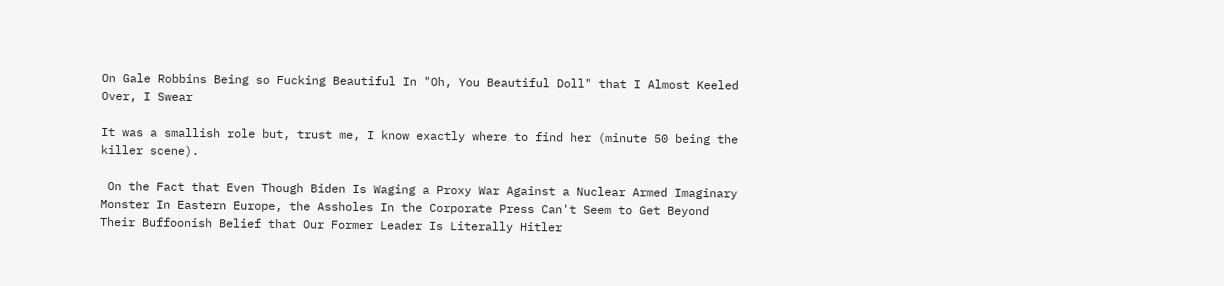On Gale Robbins Being so Fucking Beautiful In "Oh, You Beautiful Doll" that I Almost Keeled Over, I Swear

It was a smallish role but, trust me, I know exactly where to find her (minute 50 being the killer scene).

 On the Fact that Even Though Biden Is Waging a Proxy War Against a Nuclear Armed Imaginary Monster In Eastern Europe, the Assholes In the Corporate Press Can't Seem to Get Beyond Their Buffoonish Belief that Our Former Leader Is Literally Hitler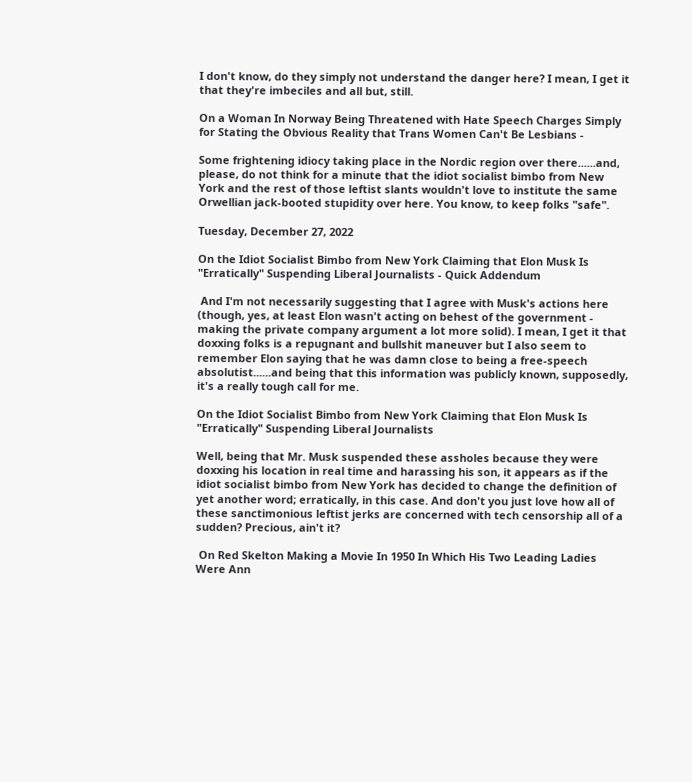I don't know, do they simply not understand the danger here? I mean, I get it that they're imbeciles and all but, still.

On a Woman In Norway Being Threatened with Hate Speech Charges Simply for Stating the Obvious Reality that Trans Women Can't Be Lesbians -

Some frightening idiocy taking place in the Nordic region over there......and, please, do not think for a minute that the idiot socialist bimbo from New York and the rest of those leftist slants wouldn't love to institute the same Orwellian jack-booted stupidity over here. You know, to keep folks "safe".

Tuesday, December 27, 2022

On the Idiot Socialist Bimbo from New York Claiming that Elon Musk Is "Erratically" Suspending Liberal Journalists - Quick Addendum

 And I'm not necessarily suggesting that I agree with Musk's actions here (though, yes, at least Elon wasn't acting on behest of the government - making the private company argument a lot more solid). I mean, I get it that doxxing folks is a repugnant and bullshit maneuver but I also seem to remember Elon saying that he was damn close to being a free-speech absolutist......and being that this information was publicly known, supposedly, it's a really tough call for me.

On the Idiot Socialist Bimbo from New York Claiming that Elon Musk Is "Erratically" Suspending Liberal Journalists

Well, being that Mr. Musk suspended these assholes because they were doxxing his location in real time and harassing his son, it appears as if the idiot socialist bimbo from New York has decided to change the definition of yet another word; erratically, in this case. And don't you just love how all of these sanctimonious leftist jerks are concerned with tech censorship all of a sudden? Precious, ain't it?

 On Red Skelton Making a Movie In 1950 In Which His Two Leading Ladies Were Ann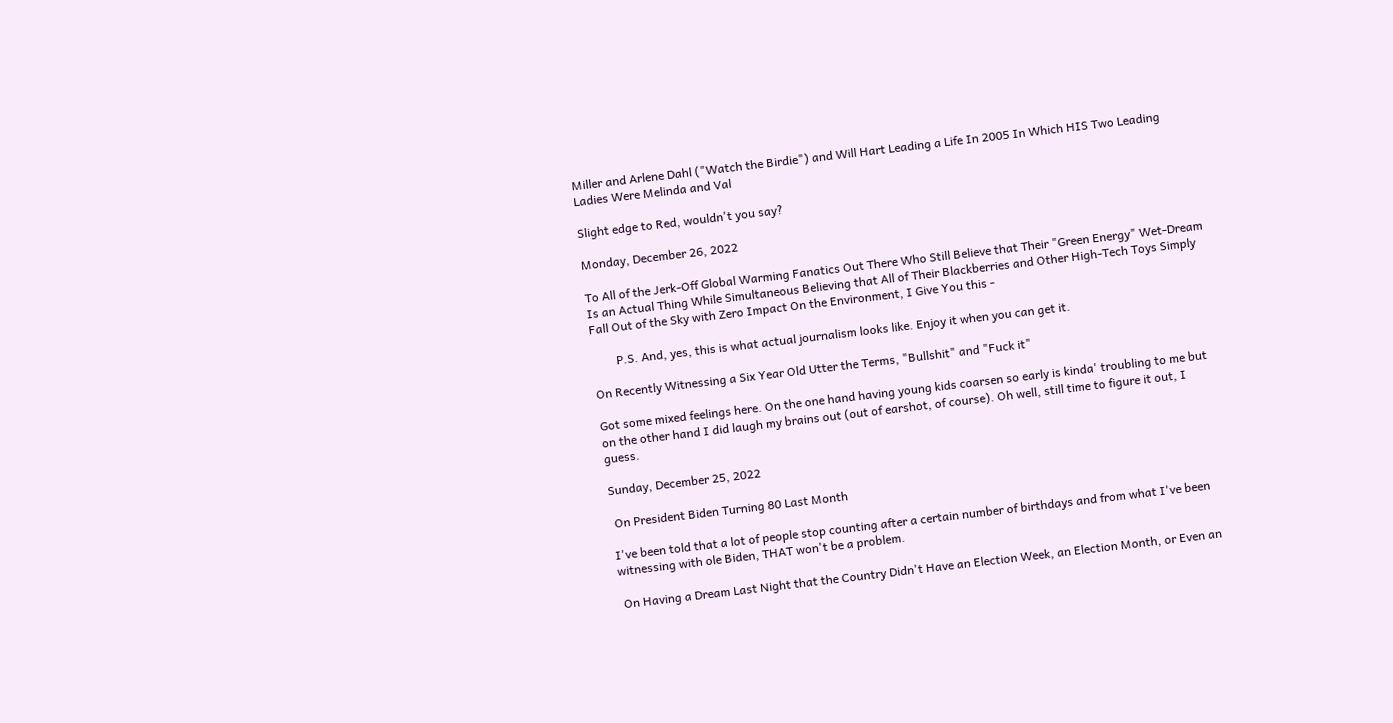Miller and Arlene Dahl ("Watch the Birdie") and Will Hart Leading a Life In 2005 In Which HIS Two Leading Ladies Were Melinda and Val

Slight edge to Red, wouldn't you say?

Monday, December 26, 2022

To All of the Jerk-Off Global Warming Fanatics Out There Who Still Believe that Their "Green Energy" Wet-Dream Is an Actual Thing While Simultaneous Believing that All of Their Blackberries and Other High-Tech Toys Simply Fall Out of the Sky with Zero Impact On the Environment, I Give You this -

        P.S. And, yes, this is what actual journalism looks like. Enjoy it when you can get it.

On Recently Witnessing a Six Year Old Utter the Terms, "Bullshit" and "Fuck it"

Got some mixed feelings here. On the one hand having young kids coarsen so early is kinda' troubling to me but on the other hand I did laugh my brains out (out of earshot, of course). Oh well, still time to figure it out, I guess.

Sunday, December 25, 2022

 On President Biden Turning 80 Last Month

I've been told that a lot of people stop counting after a certain number of birthdays and from what I've been witnessing with ole Biden, THAT won't be a problem.

 On Having a Dream Last Night that the Country Didn't Have an Election Week, an Election Month, or Even an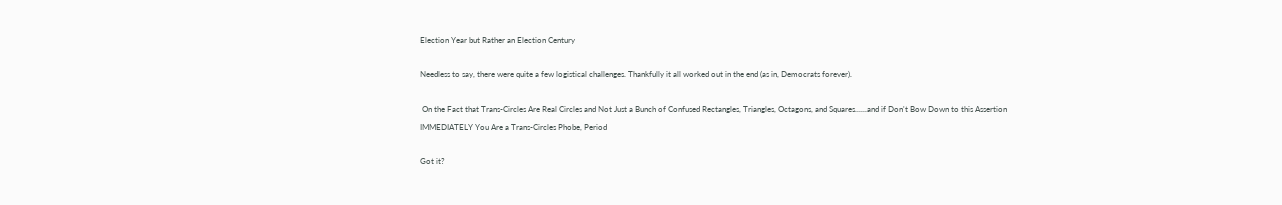Election Year but Rather an Election Century

Needless to say, there were quite a few logistical challenges. Thankfully it all worked out in the end (as in, Democrats forever).

 On the Fact that Trans-Circles Are Real Circles and Not Just a Bunch of Confused Rectangles, Triangles, Octagons, and Squares......and if Don't Bow Down to this Assertion IMMEDIATELY You Are a Trans-Circles Phobe, Period

Got it?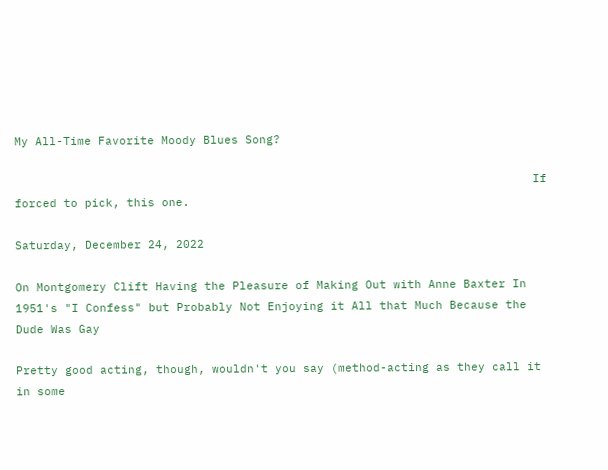My All-Time Favorite Moody Blues Song?

                                                                          If forced to pick, this one.

Saturday, December 24, 2022

On Montgomery Clift Having the Pleasure of Making Out with Anne Baxter In 1951's "I Confess" but Probably Not Enjoying it All that Much Because the Dude Was Gay

Pretty good acting, though, wouldn't you say (method-acting as they call it in some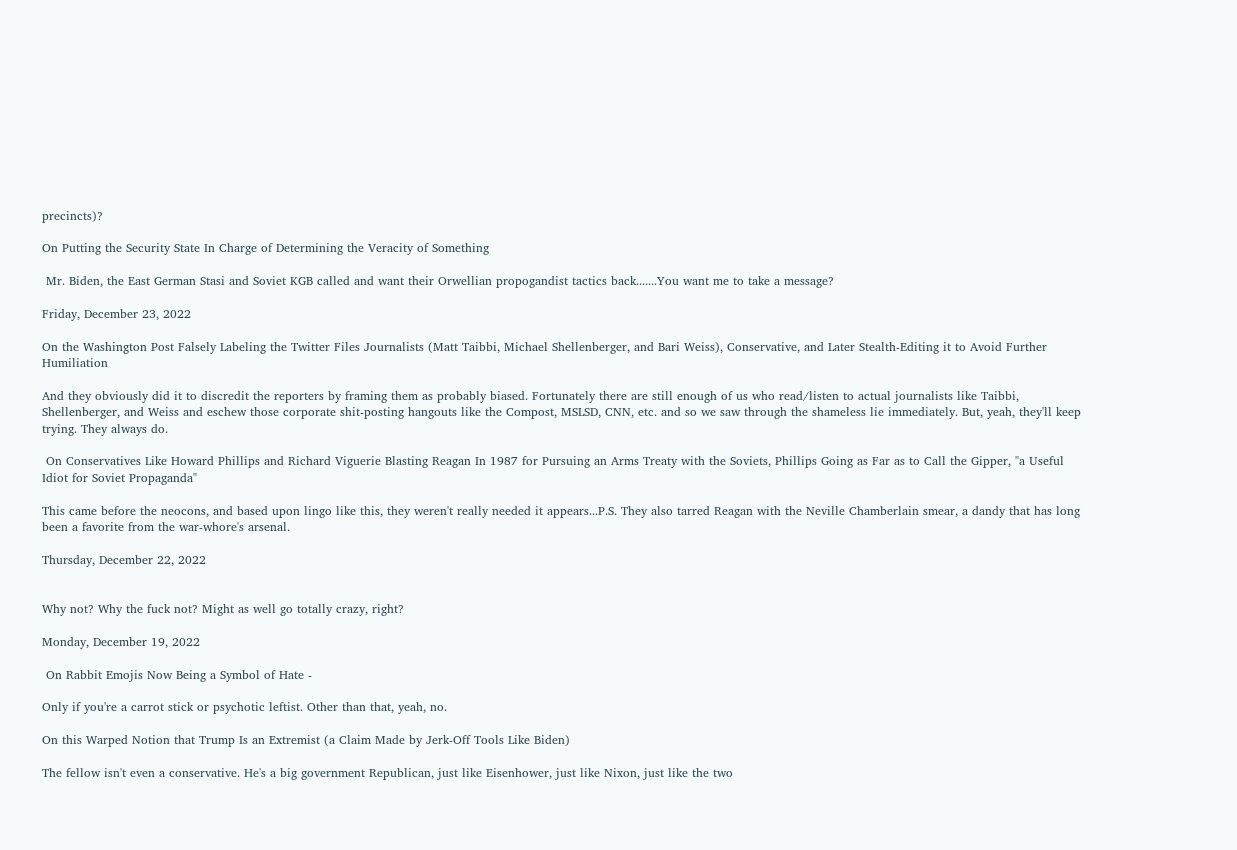precincts)?

On Putting the Security State In Charge of Determining the Veracity of Something

 Mr. Biden, the East German Stasi and Soviet KGB called and want their Orwellian propogandist tactics back.......You want me to take a message?

Friday, December 23, 2022

On the Washington Post Falsely Labeling the Twitter Files Journalists (Matt Taibbi, Michael Shellenberger, and Bari Weiss), Conservative, and Later Stealth-Editing it to Avoid Further Humiliation

And they obviously did it to discredit the reporters by framing them as probably biased. Fortunately there are still enough of us who read/listen to actual journalists like Taibbi, Shellenberger, and Weiss and eschew those corporate shit-posting hangouts like the Compost, MSLSD, CNN, etc. and so we saw through the shameless lie immediately. But, yeah, they'll keep trying. They always do.

 On Conservatives Like Howard Phillips and Richard Viguerie Blasting Reagan In 1987 for Pursuing an Arms Treaty with the Soviets, Phillips Going as Far as to Call the Gipper, "a Useful Idiot for Soviet Propaganda"

This came before the neocons, and based upon lingo like this, they weren't really needed it appears...P.S. They also tarred Reagan with the Neville Chamberlain smear, a dandy that has long been a favorite from the war-whore's arsenal.

Thursday, December 22, 2022


Why not? Why the fuck not? Might as well go totally crazy, right?

Monday, December 19, 2022

 On Rabbit Emojis Now Being a Symbol of Hate -

Only if you're a carrot stick or psychotic leftist. Other than that, yeah, no.

On this Warped Notion that Trump Is an Extremist (a Claim Made by Jerk-Off Tools Like Biden)

The fellow isn't even a conservative. He's a big government Republican, just like Eisenhower, just like Nixon, just like the two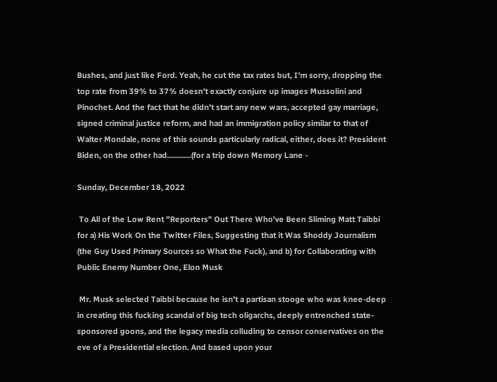Bushes, and just like Ford. Yeah, he cut the tax rates but, I'm sorry, dropping the top rate from 39% to 37% doesn't exactly conjure up images Mussolini and Pinochet. And the fact that he didn't start any new wars, accepted gay marriage, signed criminal justice reform, and had an immigration policy similar to that of Walter Mondale, none of this sounds particularly radical, either, does it? President Biden, on the other had............(for a trip down Memory Lane -

Sunday, December 18, 2022

 To All of the Low Rent "Reporters" Out There Who've Been Sliming Matt Taibbi for a) His Work On the Twitter Files, Suggesting that it Was Shoddy Journalism (the Guy Used Primary Sources so What the Fuck), and b) for Collaborating with Public Enemy Number One, Elon Musk

 Mr. Musk selected Taibbi because he isn't a partisan stooge who was knee-deep in creating this fucking scandal of big tech oligarchs, deeply entrenched state-sponsored goons, and the legacy media colluding to censor conservatives on the eve of a Presidential election. And based upon your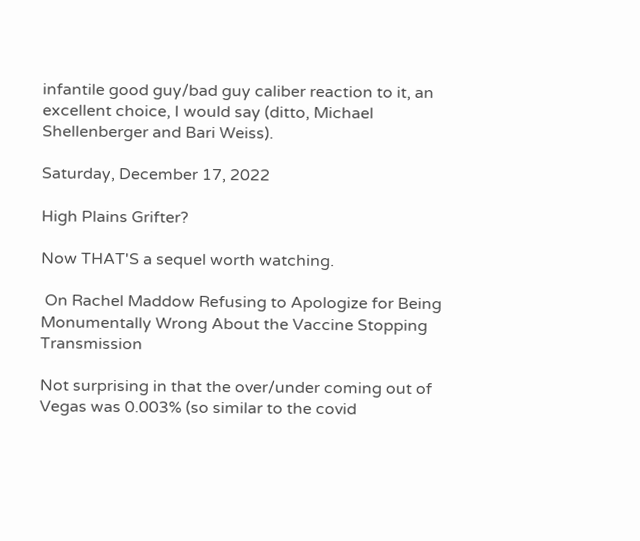infantile good guy/bad guy caliber reaction to it, an excellent choice, I would say (ditto, Michael Shellenberger and Bari Weiss).

Saturday, December 17, 2022

High Plains Grifter?

Now THAT'S a sequel worth watching.

 On Rachel Maddow Refusing to Apologize for Being Monumentally Wrong About the Vaccine Stopping Transmission

Not surprising in that the over/under coming out of Vegas was 0.003% (so similar to the covid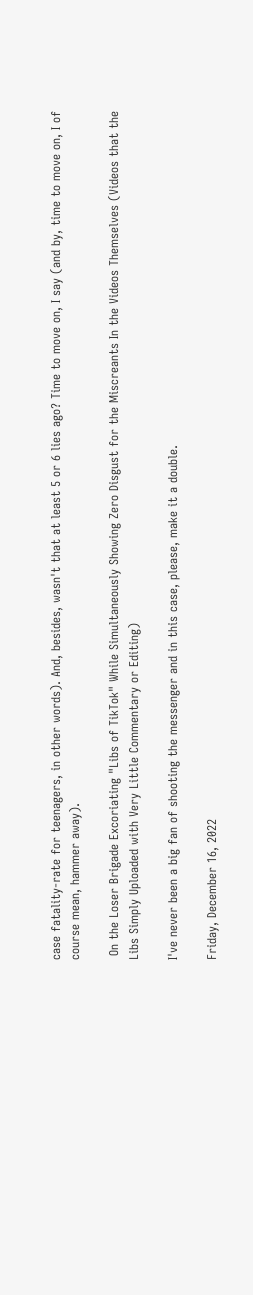case fatality-rate for teenagers, in other words). And, besides, wasn't that at least 5 or 6 lies ago? Time to move on, I say (and by, time to move on, I of course mean, hammer away).

 On the Loser Brigade Excoriating "Libs of TikTok" While Simultaneously Showing Zero Disgust for the Miscreants In the Videos Themselves (Videos that the Libs Simply Uploaded with Very Little Commentary or Editing)

I've never been a big fan of shooting the messenger and in this case, please, make it a double.

Friday, December 16, 2022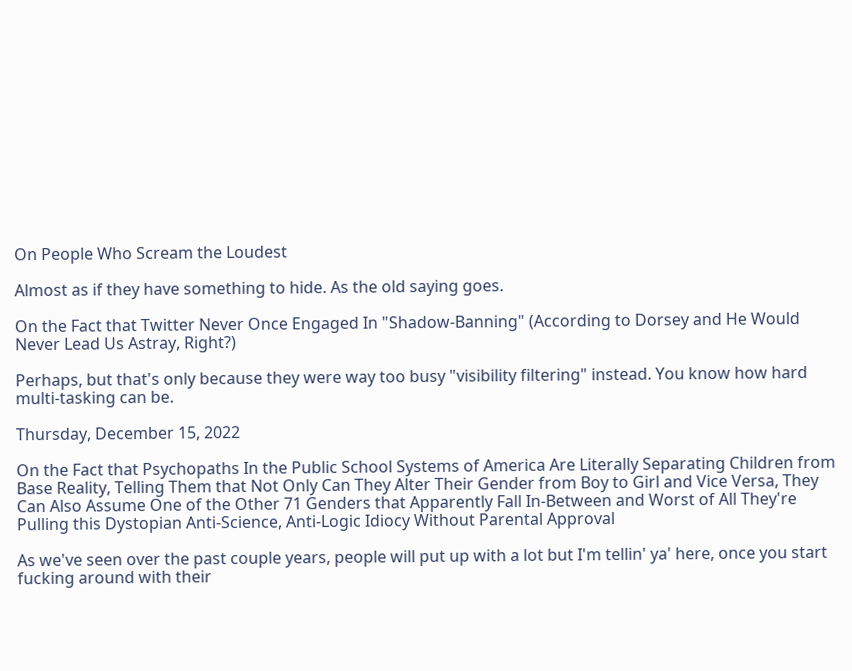On People Who Scream the Loudest

Almost as if they have something to hide. As the old saying goes.

On the Fact that Twitter Never Once Engaged In "Shadow-Banning" (According to Dorsey and He Would Never Lead Us Astray, Right?)

Perhaps, but that's only because they were way too busy "visibility filtering" instead. You know how hard multi-tasking can be.

Thursday, December 15, 2022

On the Fact that Psychopaths In the Public School Systems of America Are Literally Separating Children from Base Reality, Telling Them that Not Only Can They Alter Their Gender from Boy to Girl and Vice Versa, They Can Also Assume One of the Other 71 Genders that Apparently Fall In-Between and Worst of All They're Pulling this Dystopian Anti-Science, Anti-Logic Idiocy Without Parental Approval

As we've seen over the past couple years, people will put up with a lot but I'm tellin' ya' here, once you start fucking around with their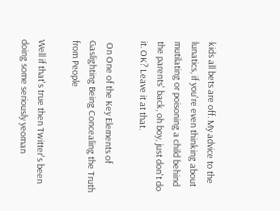kids all bets are off. My advice to the lunatics, if you're even thinking about mutilating or poisoning a child behind the parents' back, oh boy, just don't do it. OK? Leave it at that.

 On One of the Key Elements of Gaslighting Being Concealing the Truth from People

Well if that's true then Twitter's been doing some seriously yeoman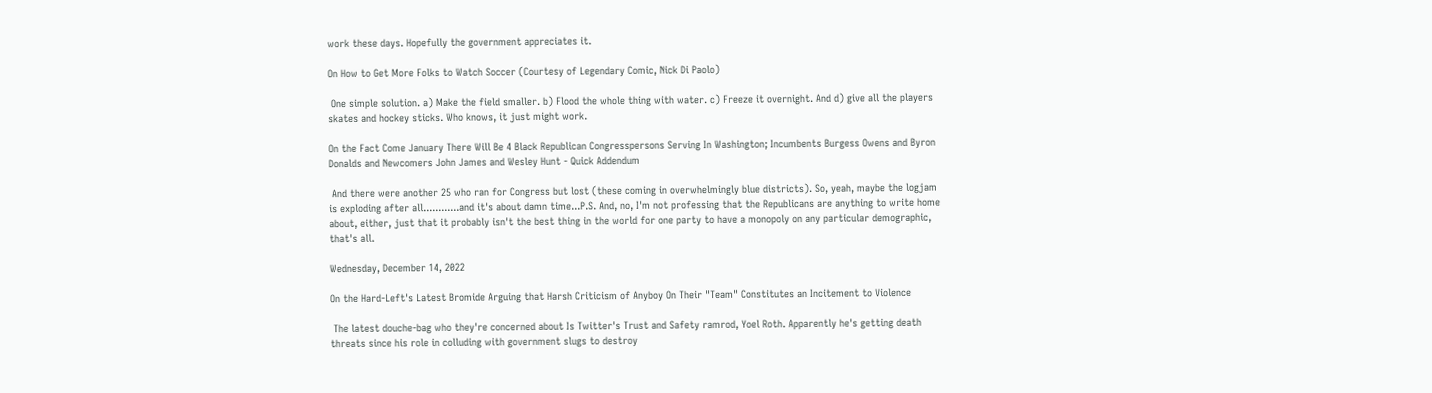work these days. Hopefully the government appreciates it.

On How to Get More Folks to Watch Soccer (Courtesy of Legendary Comic, Nick Di Paolo)

 One simple solution. a) Make the field smaller. b) Flood the whole thing with water. c) Freeze it overnight. And d) give all the players skates and hockey sticks. Who knows, it just might work.

On the Fact Come January There Will Be 4 Black Republican Congresspersons Serving In Washington; Incumbents Burgess Owens and Byron Donalds and Newcomers John James and Wesley Hunt - Quick Addendum

 And there were another 25 who ran for Congress but lost (these coming in overwhelmingly blue districts). So, yeah, maybe the logjam is exploding after all............and it's about damn time...P.S. And, no, I'm not professing that the Republicans are anything to write home about, either, just that it probably isn't the best thing in the world for one party to have a monopoly on any particular demographic, that's all.

Wednesday, December 14, 2022

On the Hard-Left's Latest Bromide Arguing that Harsh Criticism of Anyboy On Their "Team" Constitutes an Incitement to Violence

 The latest douche-bag who they're concerned about Is Twitter's Trust and Safety ramrod, Yoel Roth. Apparently he's getting death threats since his role in colluding with government slugs to destroy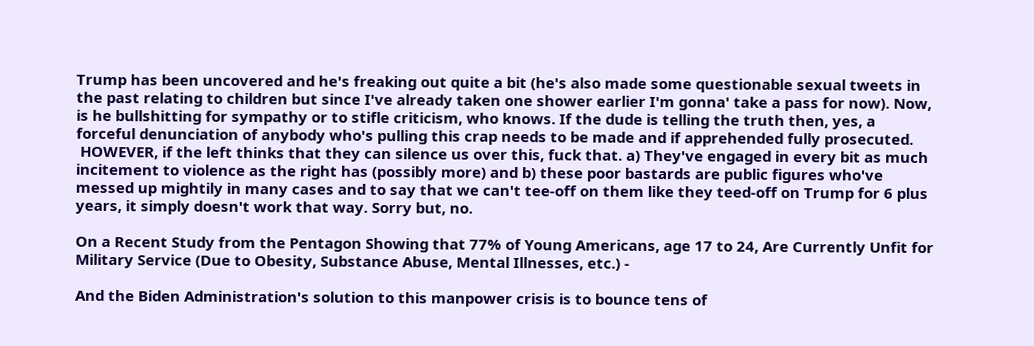Trump has been uncovered and he's freaking out quite a bit (he's also made some questionable sexual tweets in the past relating to children but since I've already taken one shower earlier I'm gonna' take a pass for now). Now, is he bullshitting for sympathy or to stifle criticism, who knows. If the dude is telling the truth then, yes, a forceful denunciation of anybody who's pulling this crap needs to be made and if apprehended fully prosecuted.
 HOWEVER, if the left thinks that they can silence us over this, fuck that. a) They've engaged in every bit as much incitement to violence as the right has (possibly more) and b) these poor bastards are public figures who've messed up mightily in many cases and to say that we can't tee-off on them like they teed-off on Trump for 6 plus years, it simply doesn't work that way. Sorry but, no.

On a Recent Study from the Pentagon Showing that 77% of Young Americans, age 17 to 24, Are Currently Unfit for Military Service (Due to Obesity, Substance Abuse, Mental Illnesses, etc.) -

And the Biden Administration's solution to this manpower crisis is to bounce tens of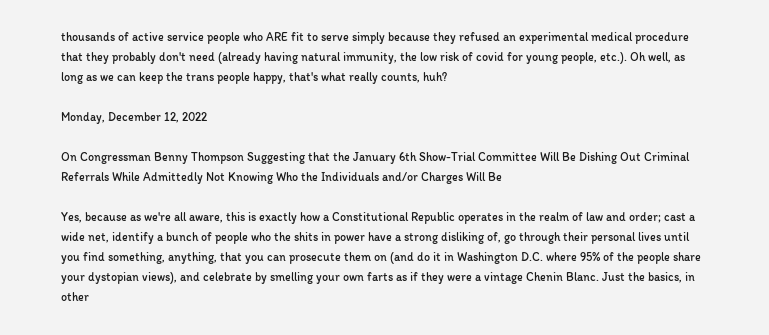thousands of active service people who ARE fit to serve simply because they refused an experimental medical procedure that they probably don't need (already having natural immunity, the low risk of covid for young people, etc.). Oh well, as long as we can keep the trans people happy, that's what really counts, huh?

Monday, December 12, 2022

On Congressman Benny Thompson Suggesting that the January 6th Show-Trial Committee Will Be Dishing Out Criminal Referrals While Admittedly Not Knowing Who the Individuals and/or Charges Will Be

Yes, because as we're all aware, this is exactly how a Constitutional Republic operates in the realm of law and order; cast a wide net, identify a bunch of people who the shits in power have a strong disliking of, go through their personal lives until you find something, anything, that you can prosecute them on (and do it in Washington D.C. where 95% of the people share your dystopian views), and celebrate by smelling your own farts as if they were a vintage Chenin Blanc. Just the basics, in other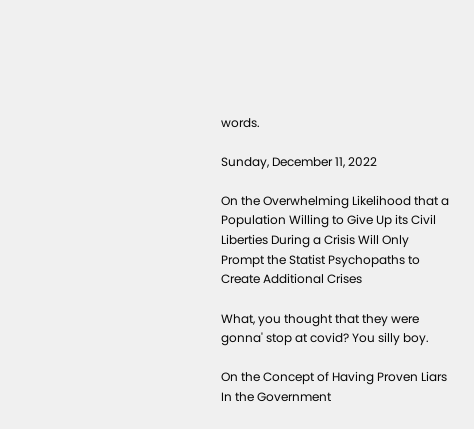words.

Sunday, December 11, 2022

On the Overwhelming Likelihood that a Population Willing to Give Up its Civil Liberties During a Crisis Will Only Prompt the Statist Psychopaths to Create Additional Crises

What, you thought that they were gonna' stop at covid? You silly boy.

On the Concept of Having Proven Liars In the Government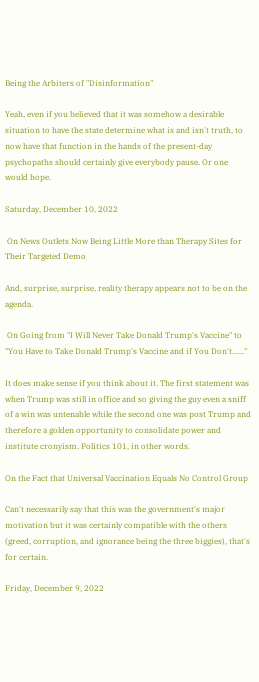Being the Arbiters of "Disinformation"

Yeah, even if you believed that it was somehow a desirable situation to have the state determine what is and isn't truth, to now have that function in the hands of the present-day psychopaths should certainly give everybody pause. Or one would hope.

Saturday, December 10, 2022

 On News Outlets Now Being Little More than Therapy Sites for Their Targeted Demo

And, surprise, surprise, reality therapy appears not to be on the agenda.

 On Going from "I Will Never Take Donald Trump's Vaccine" to "You Have to Take Donald Trump's Vaccine and if You Don't......"

It does make sense if you think about it. The first statement was when Trump was still in office and so giving the guy even a sniff of a win was untenable while the second one was post Trump and therefore a golden opportunity to consolidate power and institute cronyism. Politics 101, in other words.

On the Fact that Universal Vaccination Equals No Control Group

Can't necessarily say that this was the government's major motivation but it was certainly compatible with the others (greed, corruption, and ignorance being the three biggies), that's for certain.

Friday, December 9, 2022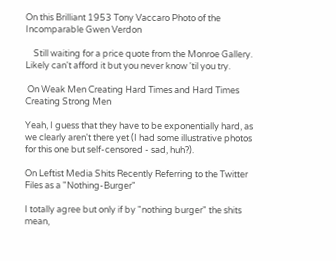On this Brilliant 1953 Tony Vaccaro Photo of the Incomparable Gwen Verdon

    Still waiting for a price quote from the Monroe Gallery. Likely can't afford it but you never know 'til you try.

 On Weak Men Creating Hard Times and Hard Times Creating Strong Men

Yeah, I guess that they have to be exponentially hard, as we clearly aren't there yet (I had some illustrative photos for this one but self-censored - sad, huh?).

On Leftist Media Shits Recently Referring to the Twitter Files as a "Nothing-Burger"

I totally agree but only if by "nothing burger" the shits mean,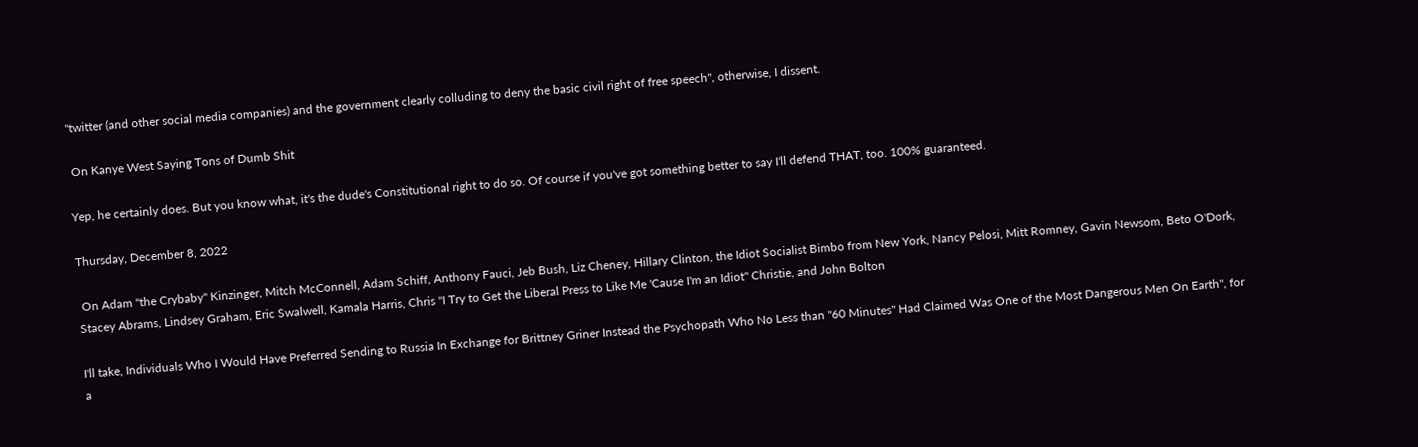"twitter (and other social media companies) and the government clearly colluding to deny the basic civil right of free speech", otherwise, I dissent.

 On Kanye West Saying Tons of Dumb Shit

Yep, he certainly does. But you know what, it's the dude's Constitutional right to do so. Of course if you've got something better to say I'll defend THAT, too. 100% guaranteed.

Thursday, December 8, 2022

 On Adam "the Crybaby" Kinzinger, Mitch McConnell, Adam Schiff, Anthony Fauci, Jeb Bush, Liz Cheney, Hillary Clinton, the Idiot Socialist Bimbo from New York, Nancy Pelosi, Mitt Romney, Gavin Newsom, Beto O'Dork, Stacey Abrams, Lindsey Graham, Eric Swalwell, Kamala Harris, Chris "I Try to Get the Liberal Press to Like Me 'Cause I'm an Idiot" Christie, and John Bolton

I'll take, Individuals Who I Would Have Preferred Sending to Russia In Exchange for Brittney Griner Instead the Psychopath Who No Less than "60 Minutes" Had Claimed Was One of the Most Dangerous Men On Earth", for a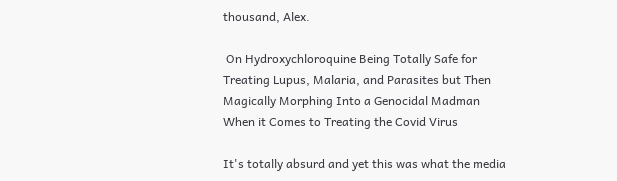thousand, Alex.

 On Hydroxychloroquine Being Totally Safe for Treating Lupus, Malaria, and Parasites but Then Magically Morphing Into a Genocidal Madman When it Comes to Treating the Covid Virus

It's totally absurd and yet this was what the media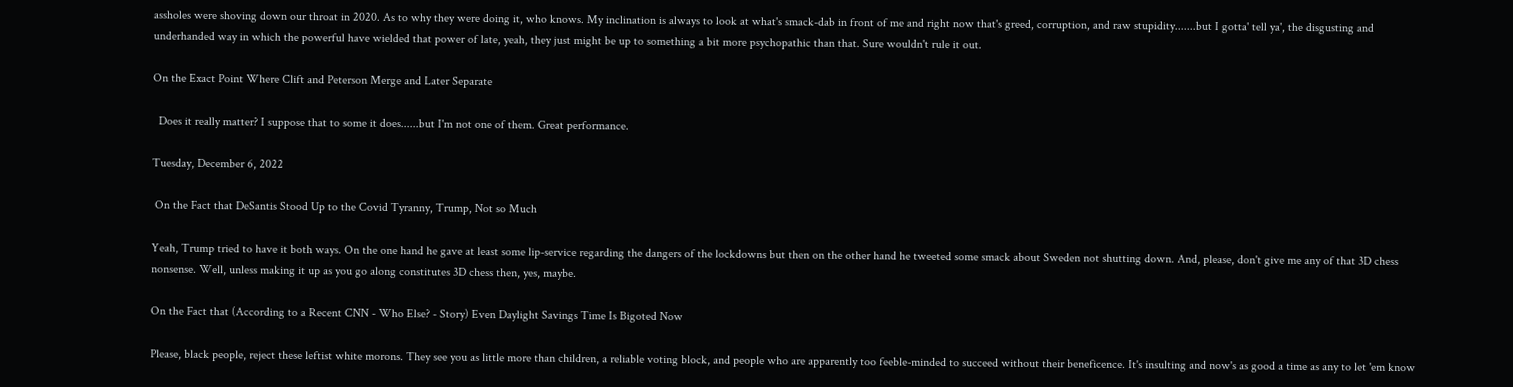assholes were shoving down our throat in 2020. As to why they were doing it, who knows. My inclination is always to look at what's smack-dab in front of me and right now that's greed, corruption, and raw stupidity.......but I gotta' tell ya', the disgusting and underhanded way in which the powerful have wielded that power of late, yeah, they just might be up to something a bit more psychopathic than that. Sure wouldn't rule it out.

On the Exact Point Where Clift and Peterson Merge and Later Separate

  Does it really matter? I suppose that to some it does......but I'm not one of them. Great performance.

Tuesday, December 6, 2022

 On the Fact that DeSantis Stood Up to the Covid Tyranny, Trump, Not so Much

Yeah, Trump tried to have it both ways. On the one hand he gave at least some lip-service regarding the dangers of the lockdowns but then on the other hand he tweeted some smack about Sweden not shutting down. And, please, don't give me any of that 3D chess nonsense. Well, unless making it up as you go along constitutes 3D chess then, yes, maybe.

On the Fact that (According to a Recent CNN - Who Else? - Story) Even Daylight Savings Time Is Bigoted Now

Please, black people, reject these leftist white morons. They see you as little more than children, a reliable voting block, and people who are apparently too feeble-minded to succeed without their beneficence. It's insulting and now's as good a time as any to let 'em know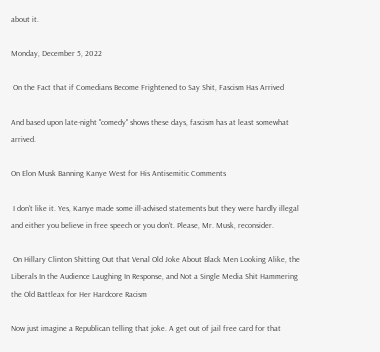about it.

Monday, December 5, 2022

 On the Fact that if Comedians Become Frightened to Say Shit, Fascism Has Arrived

And based upon late-night "comedy" shows these days, fascism has at least somewhat arrived.

On Elon Musk Banning Kanye West for His Antisemitic Comments

 I don't like it. Yes, Kanye made some ill-advised statements but they were hardly illegal and either you believe in free speech or you don't. Please, Mr. Musk, reconsider.

 On Hillary Clinton Shitting Out that Venal Old Joke About Black Men Looking Alike, the Liberals In the Audience Laughing In Response, and Not a Single Media Shit Hammering the Old Battleax for Her Hardcore Racism

Now just imagine a Republican telling that joke. A get out of jail free card for that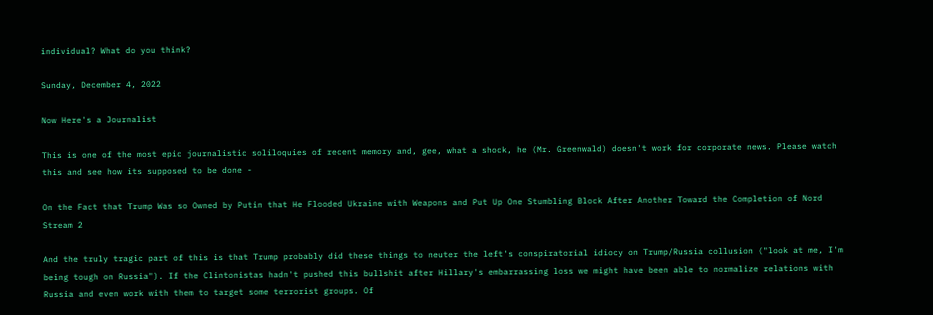individual? What do you think?

Sunday, December 4, 2022

Now Here's a Journalist

This is one of the most epic journalistic soliloquies of recent memory and, gee, what a shock, he (Mr. Greenwald) doesn't work for corporate news. Please watch this and see how its supposed to be done -

On the Fact that Trump Was so Owned by Putin that He Flooded Ukraine with Weapons and Put Up One Stumbling Block After Another Toward the Completion of Nord Stream 2

And the truly tragic part of this is that Trump probably did these things to neuter the left's conspiratorial idiocy on Trump/Russia collusion ("look at me, I'm being tough on Russia"). If the Clintonistas hadn't pushed this bullshit after Hillary's embarrassing loss we might have been able to normalize relations with Russia and even work with them to target some terrorist groups. Of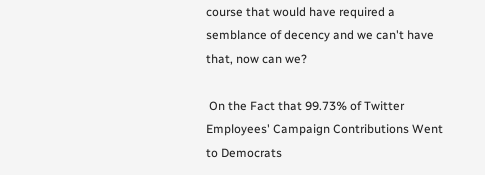course that would have required a semblance of decency and we can't have that, now can we?

 On the Fact that 99.73% of Twitter Employees' Campaign Contributions Went to Democrats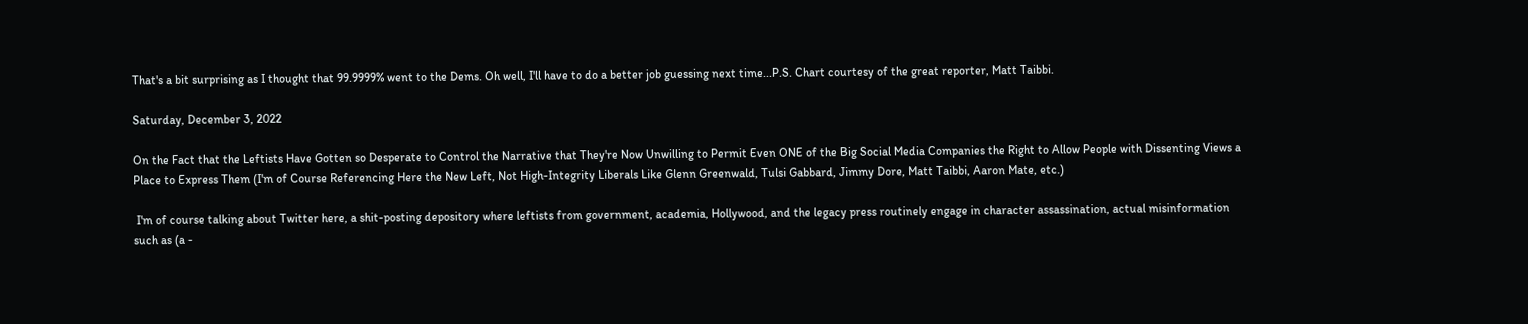That's a bit surprising as I thought that 99.9999% went to the Dems. Oh well, I'll have to do a better job guessing next time...P.S. Chart courtesy of the great reporter, Matt Taibbi.

Saturday, December 3, 2022

On the Fact that the Leftists Have Gotten so Desperate to Control the Narrative that They're Now Unwilling to Permit Even ONE of the Big Social Media Companies the Right to Allow People with Dissenting Views a Place to Express Them (I'm of Course Referencing Here the New Left, Not High-Integrity Liberals Like Glenn Greenwald, Tulsi Gabbard, Jimmy Dore, Matt Taibbi, Aaron Mate, etc.)

 I'm of course talking about Twitter here, a shit-posting depository where leftists from government, academia, Hollywood, and the legacy press routinely engage in character assassination, actual misinformation such as (a -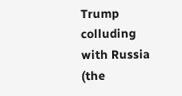Trump colluding with Russia (the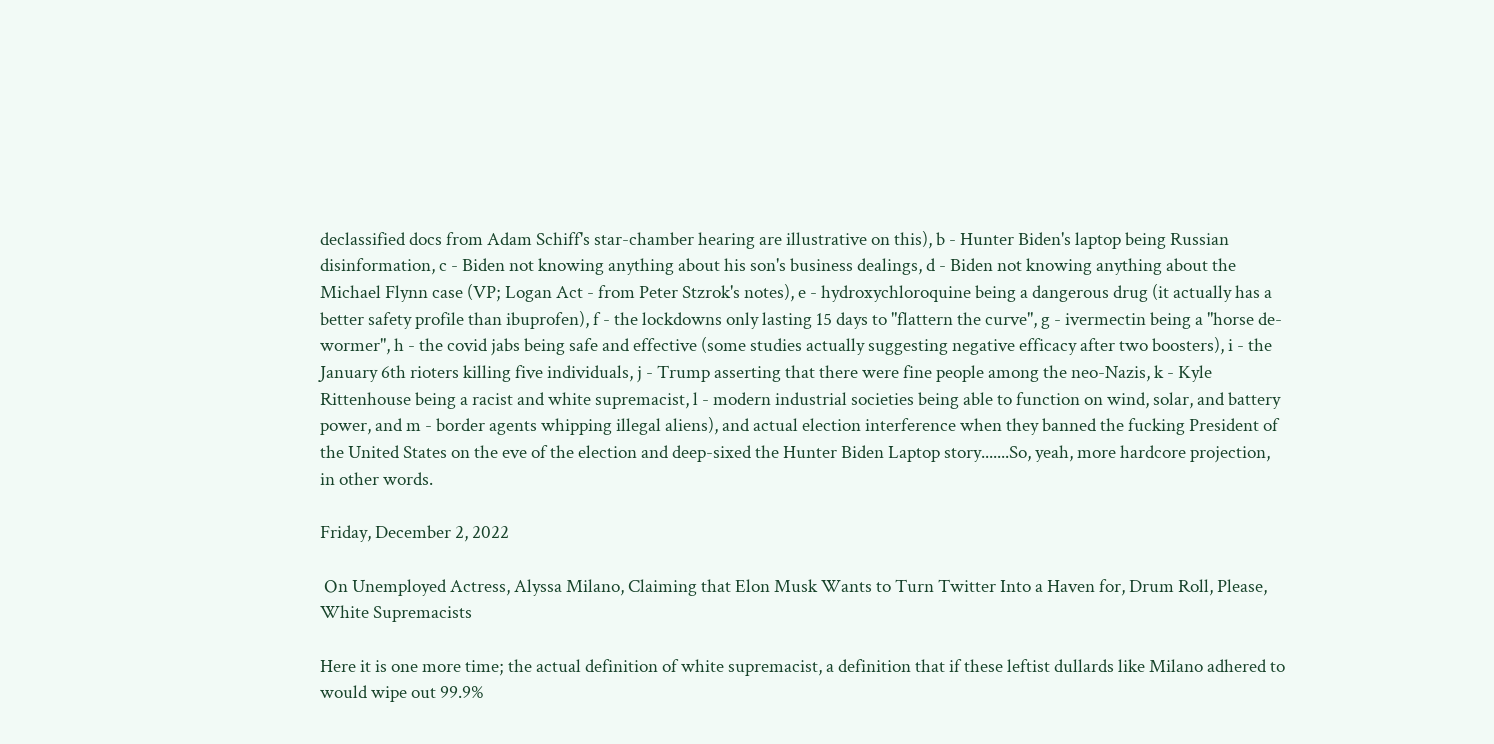declassified docs from Adam Schiff's star-chamber hearing are illustrative on this), b - Hunter Biden's laptop being Russian disinformation, c - Biden not knowing anything about his son's business dealings, d - Biden not knowing anything about the Michael Flynn case (VP; Logan Act - from Peter Stzrok's notes), e - hydroxychloroquine being a dangerous drug (it actually has a better safety profile than ibuprofen), f - the lockdowns only lasting 15 days to "flattern the curve", g - ivermectin being a "horse de-wormer", h - the covid jabs being safe and effective (some studies actually suggesting negative efficacy after two boosters), i - the January 6th rioters killing five individuals, j - Trump asserting that there were fine people among the neo-Nazis, k - Kyle Rittenhouse being a racist and white supremacist, l - modern industrial societies being able to function on wind, solar, and battery power, and m - border agents whipping illegal aliens), and actual election interference when they banned the fucking President of the United States on the eve of the election and deep-sixed the Hunter Biden Laptop story.......So, yeah, more hardcore projection, in other words.

Friday, December 2, 2022

 On Unemployed Actress, Alyssa Milano, Claiming that Elon Musk Wants to Turn Twitter Into a Haven for, Drum Roll, Please, White Supremacists

Here it is one more time; the actual definition of white supremacist, a definition that if these leftist dullards like Milano adhered to would wipe out 99.9%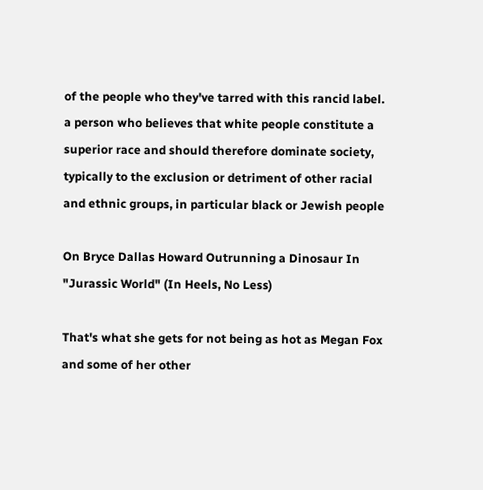of the people who they've tarred with this rancid label.   a person who believes that white people constitute a superior race and should therefore dominate society, typically to the exclusion or detriment of other racial and ethnic groups, in particular black or Jewish people

On Bryce Dallas Howard Outrunning a Dinosaur In "Jurassic World" (In Heels, No Less)

That's what she gets for not being as hot as Megan Fox and some of her other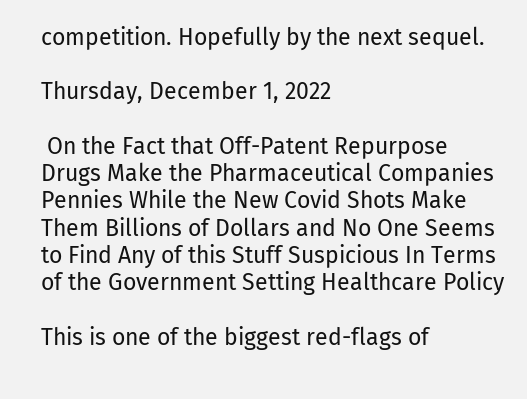competition. Hopefully by the next sequel.

Thursday, December 1, 2022

 On the Fact that Off-Patent Repurpose Drugs Make the Pharmaceutical Companies Pennies While the New Covid Shots Make Them Billions of Dollars and No One Seems to Find Any of this Stuff Suspicious In Terms of the Government Setting Healthcare Policy

This is one of the biggest red-flags of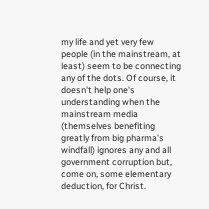my life and yet very few people (in the mainstream, at least) seem to be connecting any of the dots. Of course, it doesn't help one's understanding when the mainstream media (themselves benefiting greatly from big pharma's windfall) ignores any and all government corruption but, come on, some elementary deduction, for Christ.